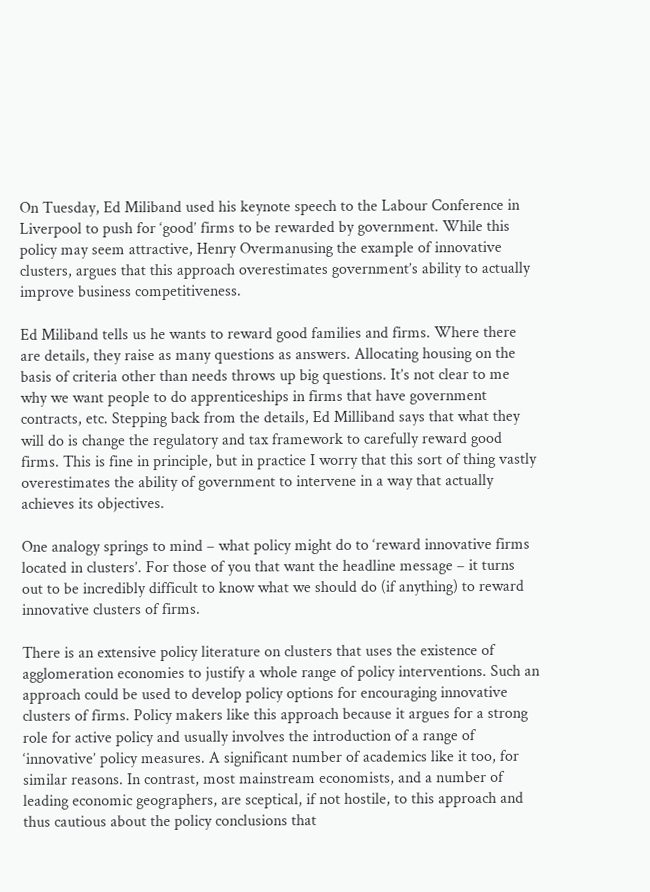On Tuesday, Ed Miliband used his keynote speech to the Labour Conference in Liverpool to push for ‘good’ firms to be rewarded by government. While this policy may seem attractive, Henry Overmanusing the example of innovative clusters, argues that this approach overestimates government’s ability to actually improve business competitiveness.

Ed Miliband tells us he wants to reward good families and firms. Where there are details, they raise as many questions as answers. Allocating housing on the basis of criteria other than needs throws up big questions. It’s not clear to me why we want people to do apprenticeships in firms that have government contracts, etc. Stepping back from the details, Ed Milliband says that what they will do is change the regulatory and tax framework to carefully reward good firms. This is fine in principle, but in practice I worry that this sort of thing vastly overestimates the ability of government to intervene in a way that actually achieves its objectives.

One analogy springs to mind – what policy might do to ‘reward innovative firms located in clusters’. For those of you that want the headline message – it turns out to be incredibly difficult to know what we should do (if anything) to reward innovative clusters of firms.

There is an extensive policy literature on clusters that uses the existence of agglomeration economies to justify a whole range of policy interventions. Such an approach could be used to develop policy options for encouraging innovative clusters of firms. Policy makers like this approach because it argues for a strong role for active policy and usually involves the introduction of a range of ‘innovative’ policy measures. A significant number of academics like it too, for similar reasons. In contrast, most mainstream economists, and a number of leading economic geographers, are sceptical, if not hostile, to this approach and thus cautious about the policy conclusions that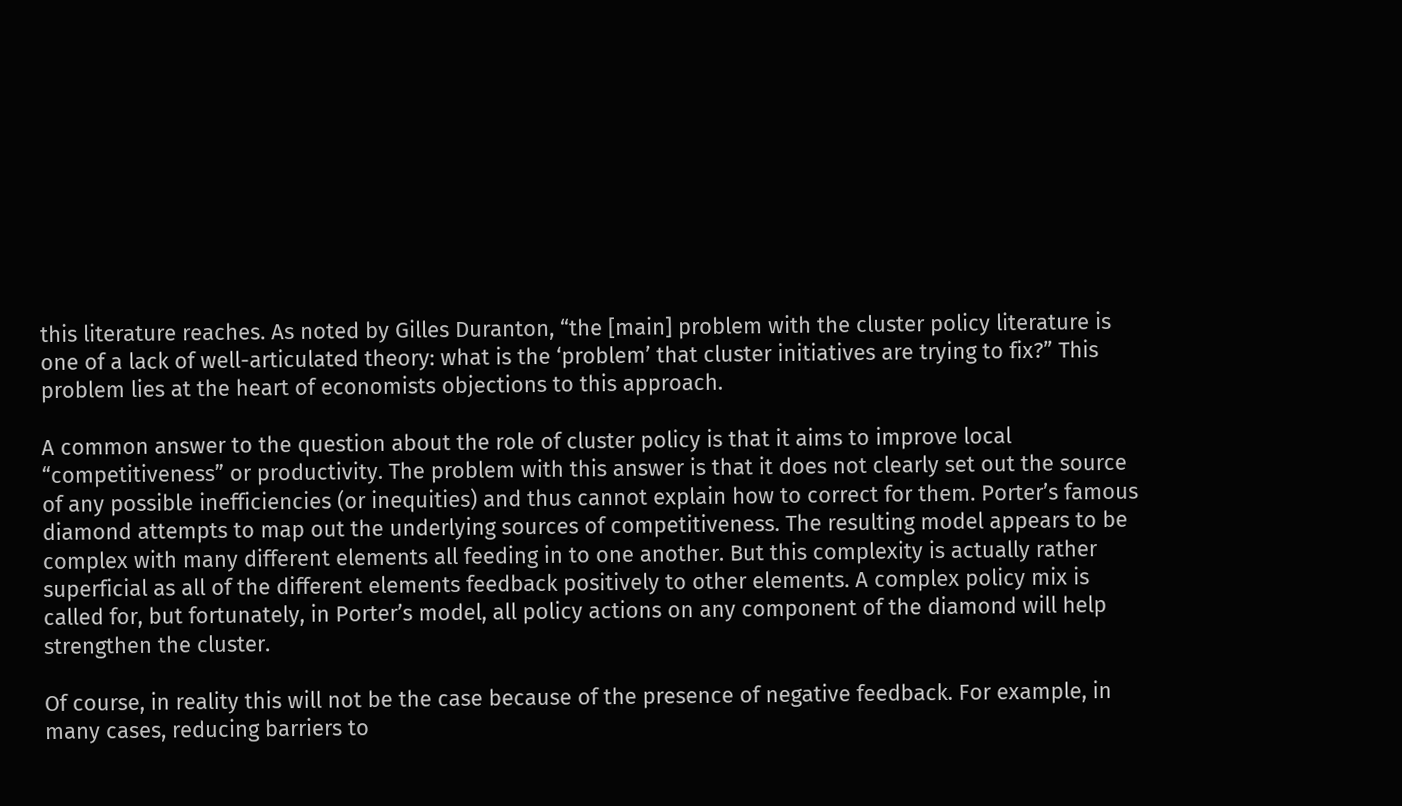this literature reaches. As noted by Gilles Duranton, “the [main] problem with the cluster policy literature is one of a lack of well-articulated theory: what is the ‘problem’ that cluster initiatives are trying to fix?” This problem lies at the heart of economists objections to this approach.

A common answer to the question about the role of cluster policy is that it aims to improve local “competitiveness” or productivity. The problem with this answer is that it does not clearly set out the source of any possible inefficiencies (or inequities) and thus cannot explain how to correct for them. Porter’s famous diamond attempts to map out the underlying sources of competitiveness. The resulting model appears to be complex with many different elements all feeding in to one another. But this complexity is actually rather superficial as all of the different elements feedback positively to other elements. A complex policy mix is called for, but fortunately, in Porter’s model, all policy actions on any component of the diamond will help strengthen the cluster.

Of course, in reality this will not be the case because of the presence of negative feedback. For example, in many cases, reducing barriers to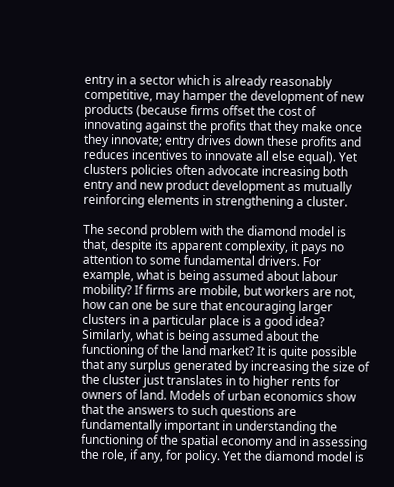entry in a sector which is already reasonably competitive, may hamper the development of new products (because firms offset the cost of innovating against the profits that they make once they innovate; entry drives down these profits and reduces incentives to innovate all else equal). Yet clusters policies often advocate increasing both entry and new product development as mutually reinforcing elements in strengthening a cluster.

The second problem with the diamond model is that, despite its apparent complexity, it pays no attention to some fundamental drivers. For example, what is being assumed about labour mobility? If firms are mobile, but workers are not, how can one be sure that encouraging larger clusters in a particular place is a good idea? Similarly, what is being assumed about the functioning of the land market? It is quite possible that any surplus generated by increasing the size of the cluster just translates in to higher rents for owners of land. Models of urban economics show that the answers to such questions are fundamentally important in understanding the functioning of the spatial economy and in assessing the role, if any, for policy. Yet the diamond model is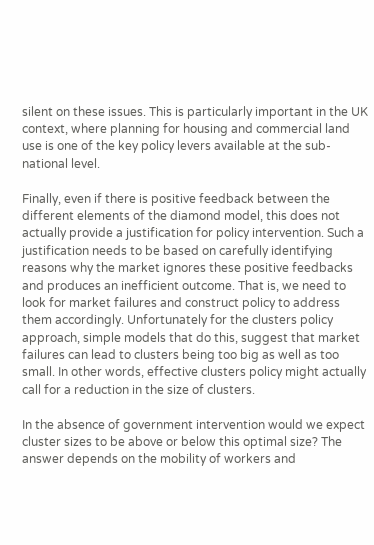silent on these issues. This is particularly important in the UK context, where planning for housing and commercial land use is one of the key policy levers available at the sub-national level.

Finally, even if there is positive feedback between the different elements of the diamond model, this does not actually provide a justification for policy intervention. Such a justification needs to be based on carefully identifying reasons why the market ignores these positive feedbacks and produces an inefficient outcome. That is, we need to look for market failures and construct policy to address them accordingly. Unfortunately for the clusters policy approach, simple models that do this, suggest that market failures can lead to clusters being too big as well as too small. In other words, effective clusters policy might actually call for a reduction in the size of clusters.

In the absence of government intervention would we expect cluster sizes to be above or below this optimal size? The answer depends on the mobility of workers and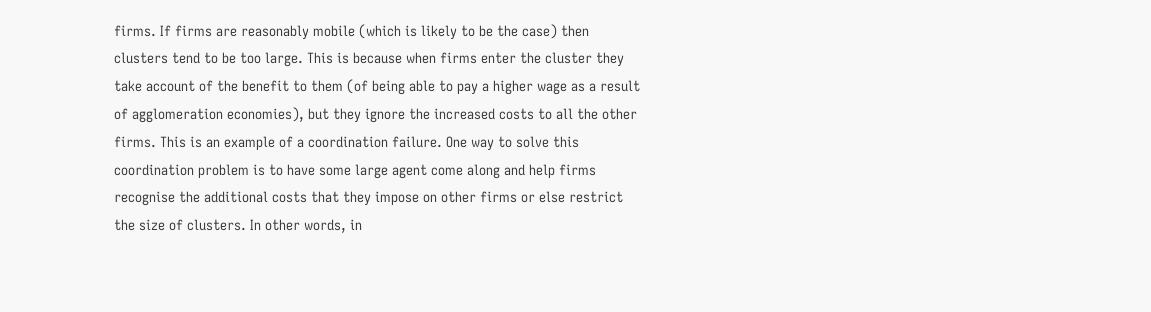firms. If firms are reasonably mobile (which is likely to be the case) then clusters tend to be too large. This is because when firms enter the cluster they take account of the benefit to them (of being able to pay a higher wage as a result of agglomeration economies), but they ignore the increased costs to all the other firms. This is an example of a coordination failure. One way to solve this coordination problem is to have some large agent come along and help firms recognise the additional costs that they impose on other firms or else restrict the size of clusters. In other words, in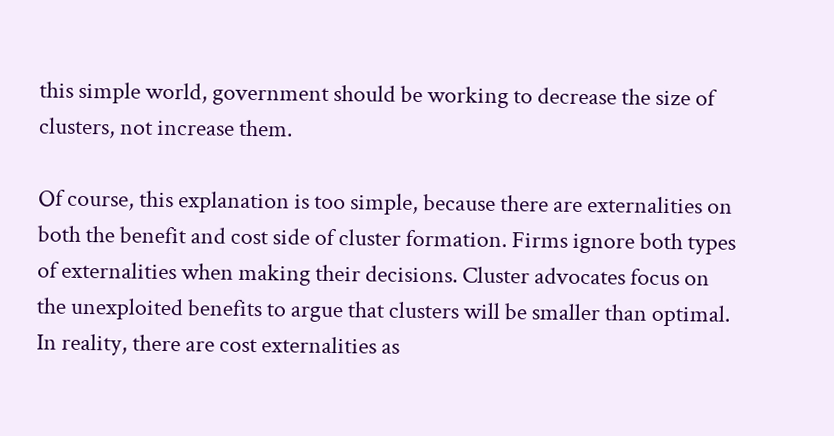this simple world, government should be working to decrease the size of clusters, not increase them.

Of course, this explanation is too simple, because there are externalities on both the benefit and cost side of cluster formation. Firms ignore both types of externalities when making their decisions. Cluster advocates focus on the unexploited benefits to argue that clusters will be smaller than optimal. In reality, there are cost externalities as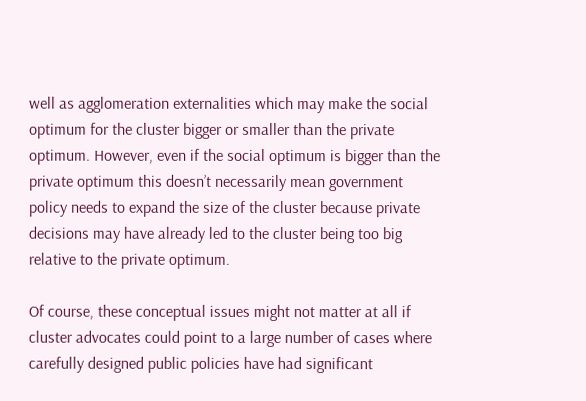well as agglomeration externalities which may make the social optimum for the cluster bigger or smaller than the private optimum. However, even if the social optimum is bigger than the private optimum this doesn’t necessarily mean government policy needs to expand the size of the cluster because private decisions may have already led to the cluster being too big relative to the private optimum.

Of course, these conceptual issues might not matter at all if cluster advocates could point to a large number of cases where carefully designed public policies have had significant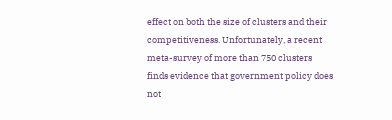effect on both the size of clusters and their competitiveness. Unfortunately, a recent meta-survey of more than 750 clusters finds evidence that government policy does not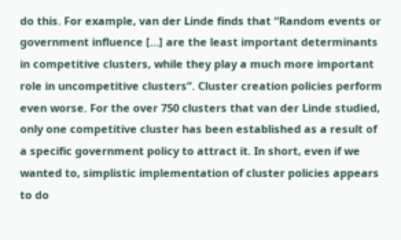do this. For example, van der Linde finds that “Random events or government influence […] are the least important determinants in competitive clusters, while they play a much more important role in uncompetitive clusters”. Cluster creation policies perform even worse. For the over 750 clusters that van der Linde studied, only one competitive cluster has been established as a result of a specific government policy to attract it. In short, even if we wanted to, simplistic implementation of cluster policies appears to do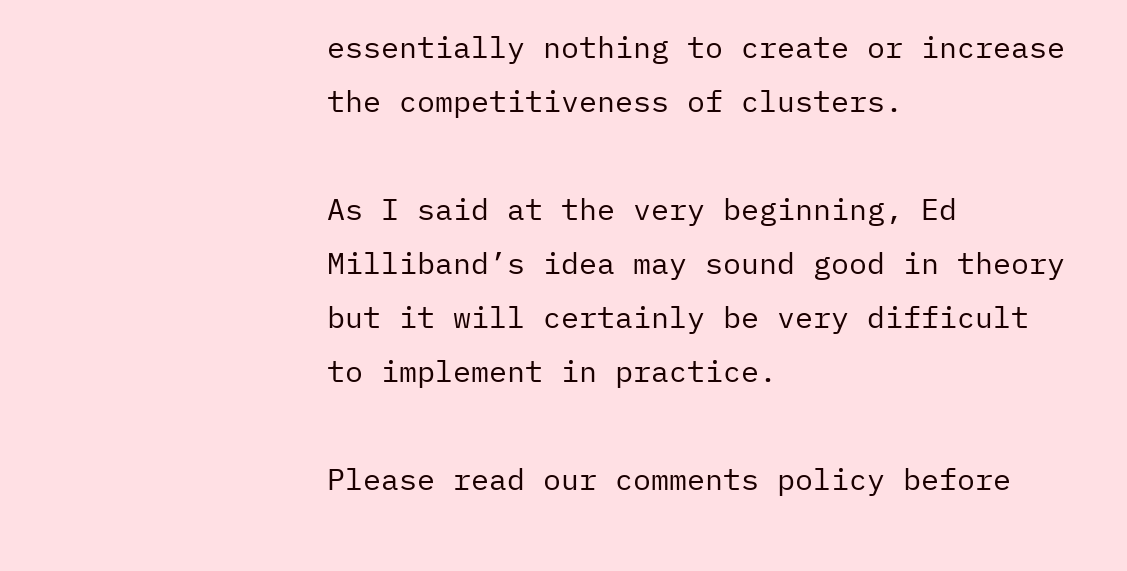essentially nothing to create or increase the competitiveness of clusters.

As I said at the very beginning, Ed Milliband’s idea may sound good in theory but it will certainly be very difficult to implement in practice.

Please read our comments policy before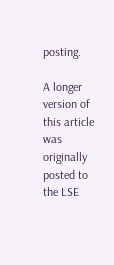posting.

A longer version of this article was originally posted to the LSE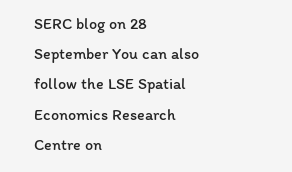SERC blog on 28 September You can also follow the LSE Spatial Economics Research Centre on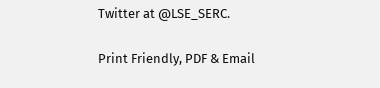Twitter at @LSE_SERC.

Print Friendly, PDF & Email